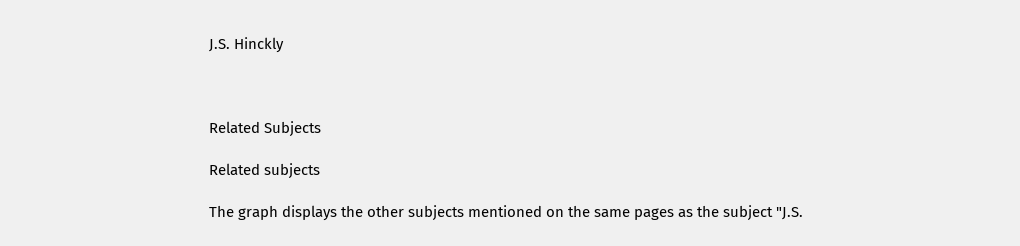J.S. Hinckly



Related Subjects

Related subjects

The graph displays the other subjects mentioned on the same pages as the subject "J.S.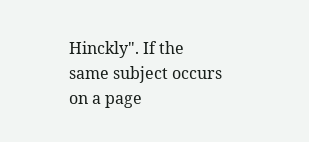Hinckly". If the same subject occurs on a page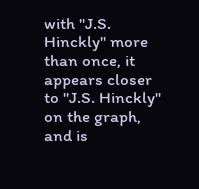with "J.S. Hinckly" more than once, it appears closer to "J.S. Hinckly" on the graph, and is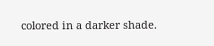colored in a darker shade.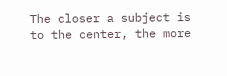The closer a subject is to the center, the more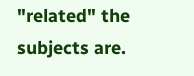"related" the subjects are.